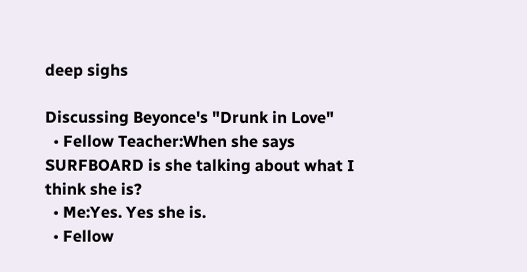deep sighs

Discussing Beyonce's "Drunk in Love"
  • Fellow Teacher:When she says SURFBOARD is she talking about what I think she is?
  • Me:Yes. Yes she is.
  • Fellow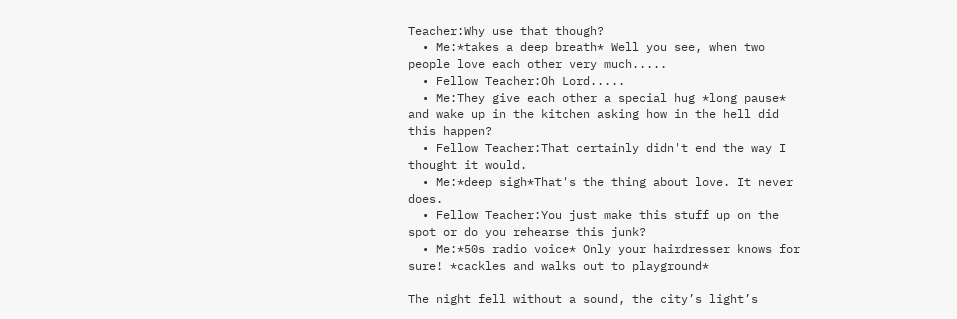Teacher:Why use that though?
  • Me:*takes a deep breath* Well you see, when two people love each other very much.....
  • Fellow Teacher:Oh Lord.....
  • Me:They give each other a special hug *long pause* and wake up in the kitchen asking how in the hell did this happen?
  • Fellow Teacher:That certainly didn't end the way I thought it would.
  • Me:*deep sigh*That's the thing about love. It never does.
  • Fellow Teacher:You just make this stuff up on the spot or do you rehearse this junk?
  • Me:*50s radio voice* Only your hairdresser knows for sure! *cackles and walks out to playground*

The night fell without a sound, the city’s light’s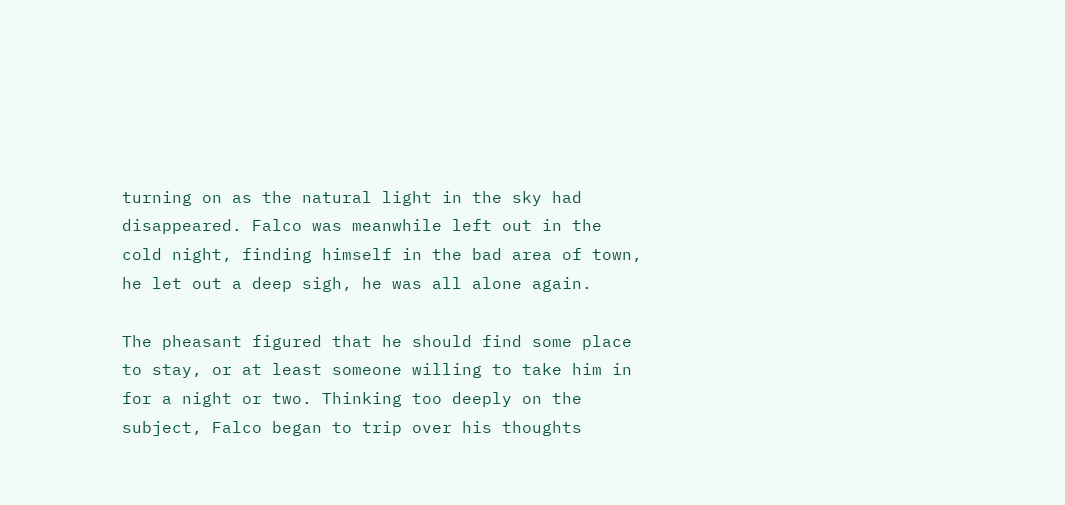turning on as the natural light in the sky had disappeared. Falco was meanwhile left out in the cold night, finding himself in the bad area of town, he let out a deep sigh, he was all alone again.

The pheasant figured that he should find some place to stay, or at least someone willing to take him in for a night or two. Thinking too deeply on the subject, Falco began to trip over his thoughts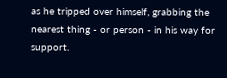as he tripped over himself, grabbing the nearest thing - or person - in his way for support.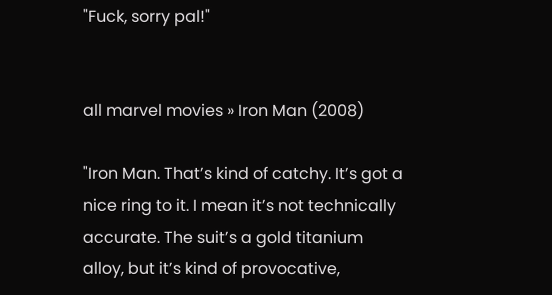"Fuck, sorry pal!"


all marvel movies » Iron Man (2008)

"Iron Man. That’s kind of catchy. It’s got a nice ring to it. I mean it’s not technically accurate. The suit’s a gold titanium alloy, but it’s kind of provocative,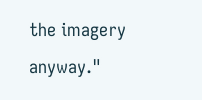the imagery anyway."